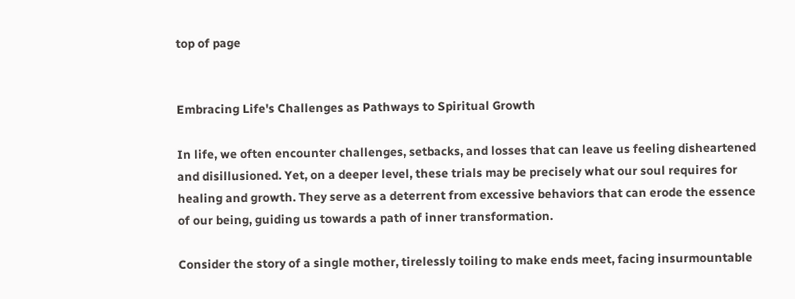top of page


Embracing Life's Challenges as Pathways to Spiritual Growth

In life, we often encounter challenges, setbacks, and losses that can leave us feeling disheartened and disillusioned. Yet, on a deeper level, these trials may be precisely what our soul requires for healing and growth. They serve as a deterrent from excessive behaviors that can erode the essence of our being, guiding us towards a path of inner transformation.

Consider the story of a single mother, tirelessly toiling to make ends meet, facing insurmountable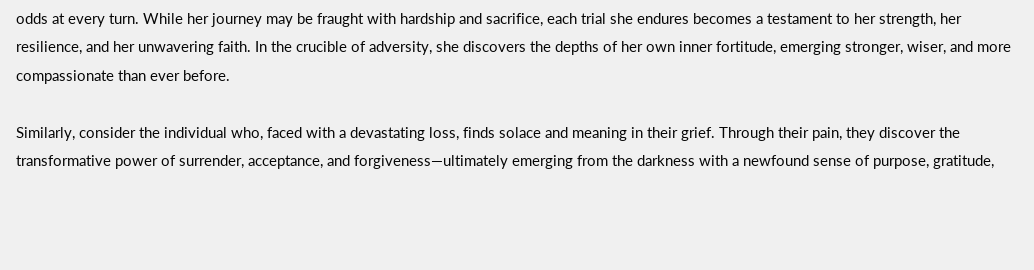odds at every turn. While her journey may be fraught with hardship and sacrifice, each trial she endures becomes a testament to her strength, her resilience, and her unwavering faith. In the crucible of adversity, she discovers the depths of her own inner fortitude, emerging stronger, wiser, and more compassionate than ever before.

Similarly, consider the individual who, faced with a devastating loss, finds solace and meaning in their grief. Through their pain, they discover the transformative power of surrender, acceptance, and forgiveness—ultimately emerging from the darkness with a newfound sense of purpose, gratitude,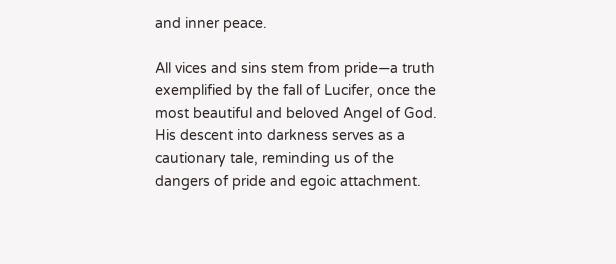and inner peace.

All vices and sins stem from pride—a truth exemplified by the fall of Lucifer, once the most beautiful and beloved Angel of God. His descent into darkness serves as a cautionary tale, reminding us of the dangers of pride and egoic attachment.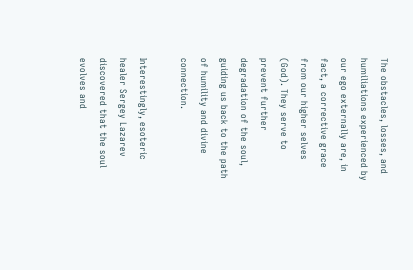The obstacles, losses, and humiliations experienced by our ego externally are, in fact, a corrective grace from our higher selves (God). They serve to prevent further degradation of the soul, guiding us back to the path of humility and divine connection.

Interestingly, esoteric healer Sergey Lazarev discovered that the soul evolves and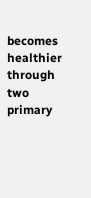becomes healthier through two primary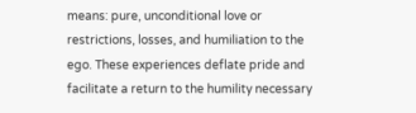means: pure, unconditional love or restrictions, losses, and humiliation to the ego. These experiences deflate pride and facilitate a return to the humility necessary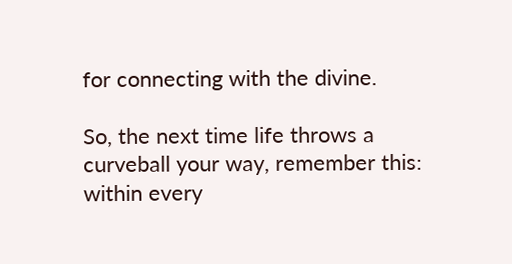for connecting with the divine.

So, the next time life throws a curveball your way, remember this: within every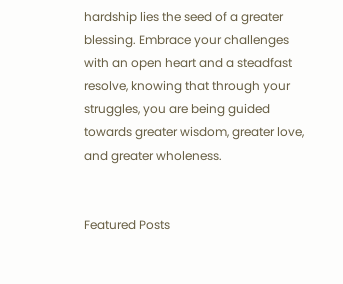hardship lies the seed of a greater blessing. Embrace your challenges with an open heart and a steadfast resolve, knowing that through your struggles, you are being guided towards greater wisdom, greater love, and greater wholeness.


Featured Posts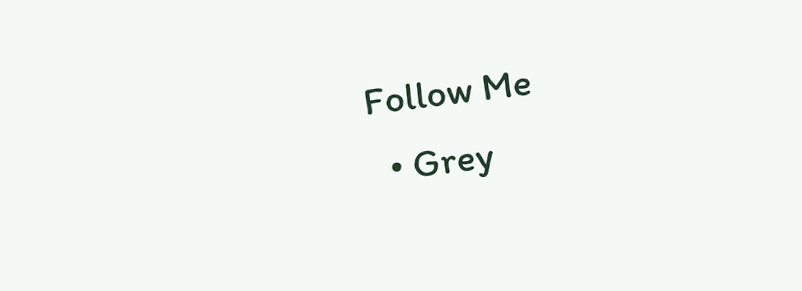Follow Me
  • Grey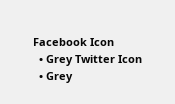Facebook Icon
  • Grey Twitter Icon
  • Grey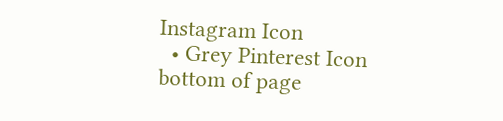Instagram Icon
  • Grey Pinterest Icon
bottom of page